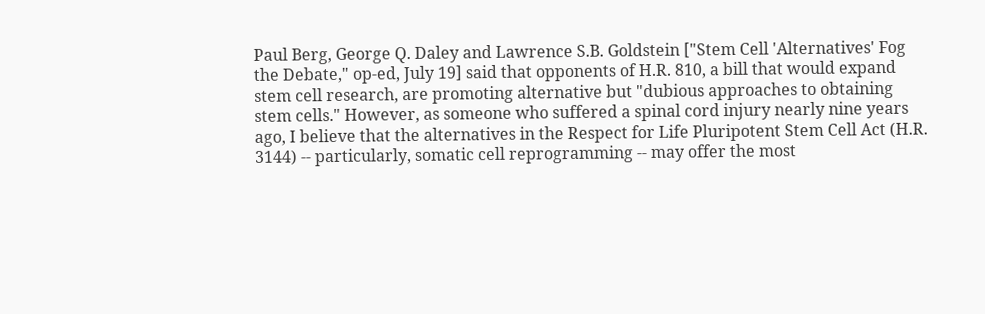Paul Berg, George Q. Daley and Lawrence S.B. Goldstein ["Stem Cell 'Alternatives' Fog the Debate," op-ed, July 19] said that opponents of H.R. 810, a bill that would expand stem cell research, are promoting alternative but "dubious approaches to obtaining stem cells." However, as someone who suffered a spinal cord injury nearly nine years ago, I believe that the alternatives in the Respect for Life Pluripotent Stem Cell Act (H.R. 3144) -- particularly, somatic cell reprogramming -- may offer the most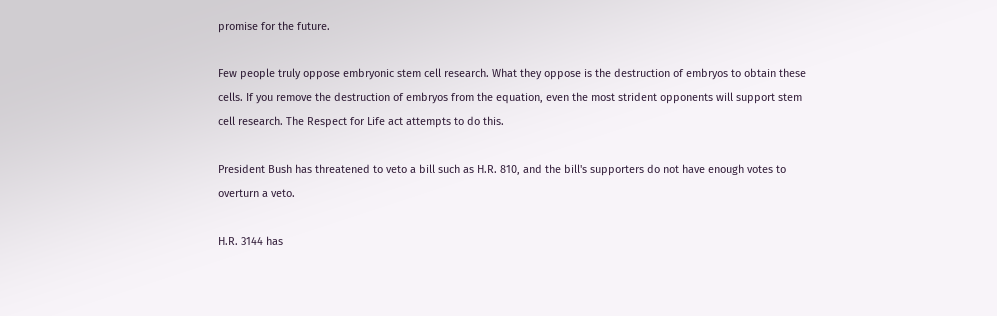promise for the future.

Few people truly oppose embryonic stem cell research. What they oppose is the destruction of embryos to obtain these cells. If you remove the destruction of embryos from the equation, even the most strident opponents will support stem cell research. The Respect for Life act attempts to do this.

President Bush has threatened to veto a bill such as H.R. 810, and the bill's supporters do not have enough votes to overturn a veto.

H.R. 3144 has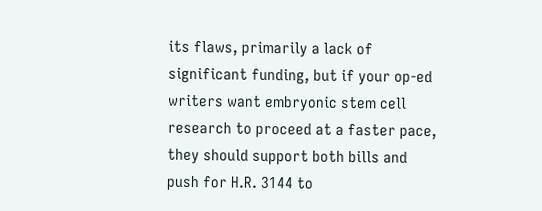its flaws, primarily a lack of significant funding, but if your op-ed writers want embryonic stem cell research to proceed at a faster pace, they should support both bills and push for H.R. 3144 to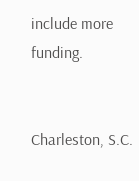include more funding.


Charleston, S.C.